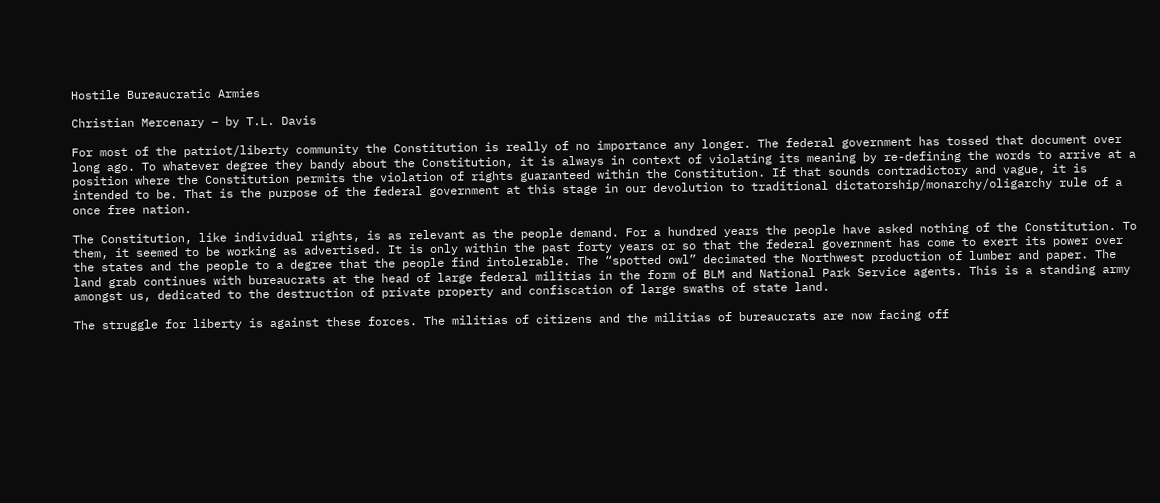Hostile Bureaucratic Armies

Christian Mercenary – by T.L. Davis

For most of the patriot/liberty community the Constitution is really of no importance any longer. The federal government has tossed that document over long ago. To whatever degree they bandy about the Constitution, it is always in context of violating its meaning by re-defining the words to arrive at a position where the Constitution permits the violation of rights guaranteed within the Constitution. If that sounds contradictory and vague, it is intended to be. That is the purpose of the federal government at this stage in our devolution to traditional dictatorship/monarchy/oligarchy rule of a once free nation.

The Constitution, like individual rights, is as relevant as the people demand. For a hundred years the people have asked nothing of the Constitution. To them, it seemed to be working as advertised. It is only within the past forty years or so that the federal government has come to exert its power over the states and the people to a degree that the people find intolerable. The “spotted owl” decimated the Northwest production of lumber and paper. The land grab continues with bureaucrats at the head of large federal militias in the form of BLM and National Park Service agents. This is a standing army amongst us, dedicated to the destruction of private property and confiscation of large swaths of state land.

The struggle for liberty is against these forces. The militias of citizens and the militias of bureaucrats are now facing off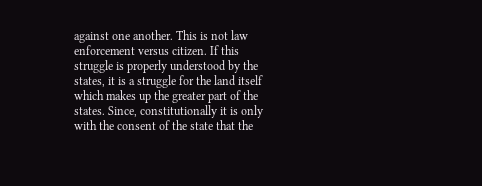against one another. This is not law enforcement versus citizen. If this struggle is properly understood by the states, it is a struggle for the land itself which makes up the greater part of the states. Since, constitutionally it is only with the consent of the state that the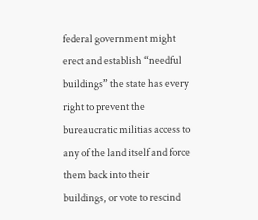federal government might erect and establish “needful buildings” the state has every right to prevent the bureaucratic militias access to any of the land itself and force them back into their buildings, or vote to rescind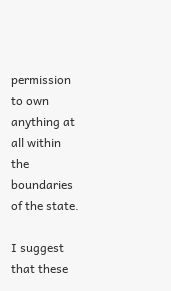permission to own anything at all within the boundaries of the state.

I suggest that these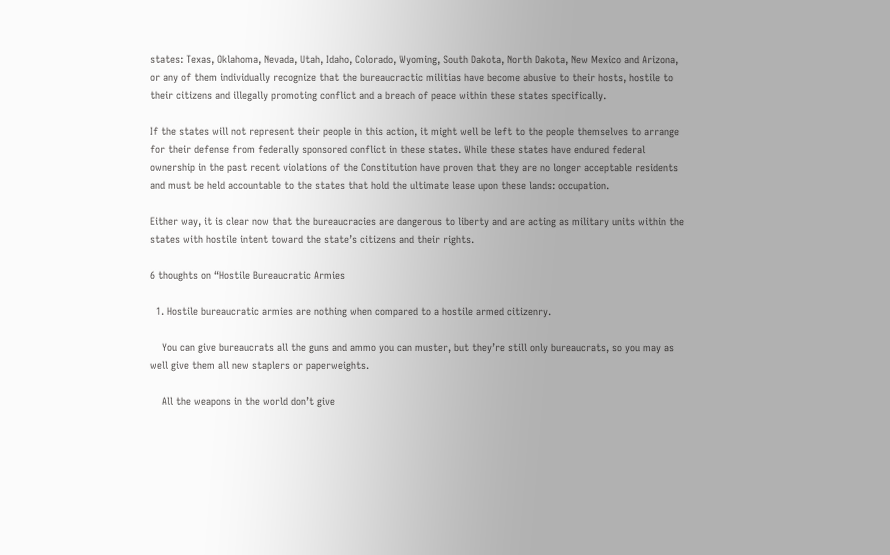states: Texas, Oklahoma, Nevada, Utah, Idaho, Colorado, Wyoming, South Dakota, North Dakota, New Mexico and Arizona, or any of them individually recognize that the bureaucractic militias have become abusive to their hosts, hostile to their citizens and illegally promoting conflict and a breach of peace within these states specifically.

If the states will not represent their people in this action, it might well be left to the people themselves to arrange for their defense from federally sponsored conflict in these states. While these states have endured federal ownership in the past recent violations of the Constitution have proven that they are no longer acceptable residents and must be held accountable to the states that hold the ultimate lease upon these lands: occupation.

Either way, it is clear now that the bureaucracies are dangerous to liberty and are acting as military units within the states with hostile intent toward the state’s citizens and their rights.

6 thoughts on “Hostile Bureaucratic Armies

  1. Hostile bureaucratic armies are nothing when compared to a hostile armed citizenry.

    You can give bureaucrats all the guns and ammo you can muster, but they’re still only bureaucrats, so you may as well give them all new staplers or paperweights.

    All the weapons in the world don’t give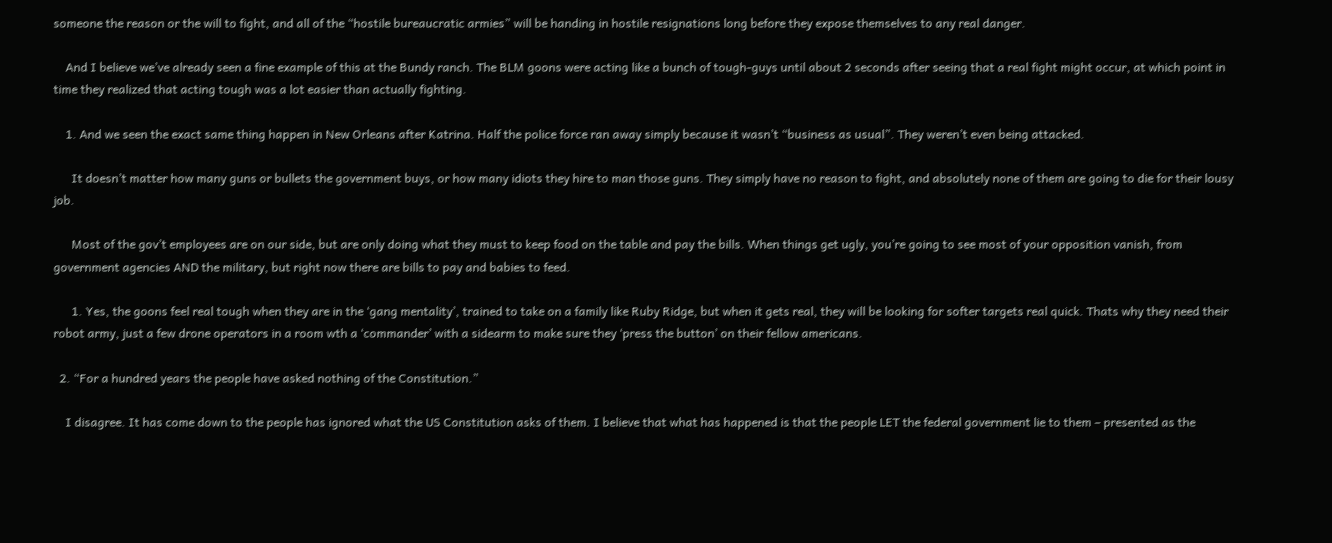someone the reason or the will to fight, and all of the “hostile bureaucratic armies” will be handing in hostile resignations long before they expose themselves to any real danger.

    And I believe we’ve already seen a fine example of this at the Bundy ranch. The BLM goons were acting like a bunch of tough-guys until about 2 seconds after seeing that a real fight might occur, at which point in time they realized that acting tough was a lot easier than actually fighting.

    1. And we seen the exact same thing happen in New Orleans after Katrina. Half the police force ran away simply because it wasn’t “business as usual”. They weren’t even being attacked.

      It doesn’t matter how many guns or bullets the government buys, or how many idiots they hire to man those guns. They simply have no reason to fight, and absolutely none of them are going to die for their lousy job.

      Most of the gov’t employees are on our side, but are only doing what they must to keep food on the table and pay the bills. When things get ugly, you’re going to see most of your opposition vanish, from government agencies AND the military, but right now there are bills to pay and babies to feed.

      1. Yes, the goons feel real tough when they are in the ‘gang mentality’, trained to take on a family like Ruby Ridge, but when it gets real, they will be looking for softer targets real quick. Thats why they need their robot army, just a few drone operators in a room wth a ‘commander’ with a sidearm to make sure they ‘press the button’ on their fellow americans.

  2. “For a hundred years the people have asked nothing of the Constitution.”

    I disagree. It has come down to the people has ignored what the US Constitution asks of them. I believe that what has happened is that the people LET the federal government lie to them – presented as the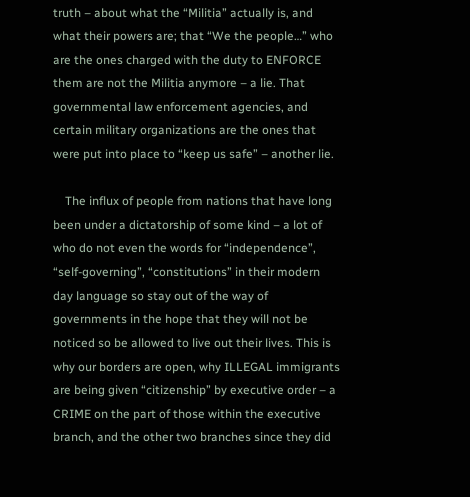truth – about what the “Militia” actually is, and what their powers are; that “We the people…” who are the ones charged with the duty to ENFORCE them are not the Militia anymore – a lie. That governmental law enforcement agencies, and certain military organizations are the ones that were put into place to “keep us safe” – another lie.

    The influx of people from nations that have long been under a dictatorship of some kind – a lot of who do not even the words for “independence”, “self-governing”, “constitutions” in their modern day language so stay out of the way of governments in the hope that they will not be noticed so be allowed to live out their lives. This is why our borders are open, why ILLEGAL immigrants are being given “citizenship” by executive order – a CRIME on the part of those within the executive branch, and the other two branches since they did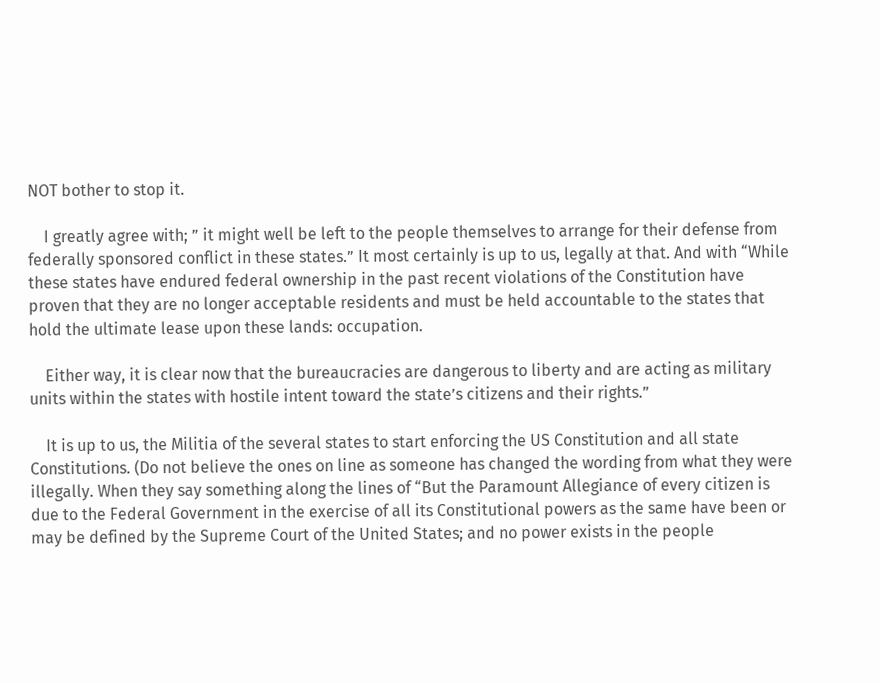NOT bother to stop it.

    I greatly agree with; ” it might well be left to the people themselves to arrange for their defense from federally sponsored conflict in these states.” It most certainly is up to us, legally at that. And with “While these states have endured federal ownership in the past recent violations of the Constitution have proven that they are no longer acceptable residents and must be held accountable to the states that hold the ultimate lease upon these lands: occupation.

    Either way, it is clear now that the bureaucracies are dangerous to liberty and are acting as military units within the states with hostile intent toward the state’s citizens and their rights.”

    It is up to us, the Militia of the several states to start enforcing the US Constitution and all state Constitutions. (Do not believe the ones on line as someone has changed the wording from what they were illegally. When they say something along the lines of “But the Paramount Allegiance of every citizen is due to the Federal Government in the exercise of all its Constitutional powers as the same have been or may be defined by the Supreme Court of the United States; and no power exists in the people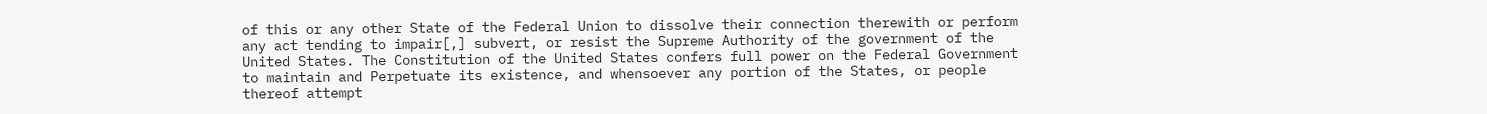of this or any other State of the Federal Union to dissolve their connection therewith or perform any act tending to impair[,] subvert, or resist the Supreme Authority of the government of the United States. The Constitution of the United States confers full power on the Federal Government to maintain and Perpetuate its existence, and whensoever any portion of the States, or people thereof attempt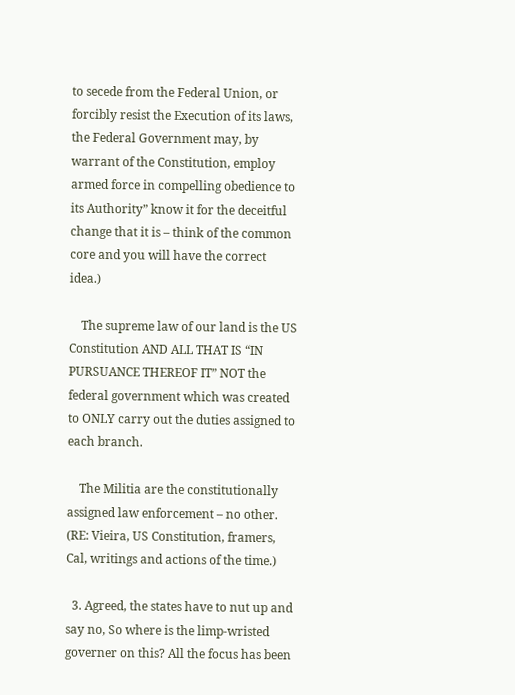to secede from the Federal Union, or forcibly resist the Execution of its laws, the Federal Government may, by warrant of the Constitution, employ armed force in compelling obedience to its Authority” know it for the deceitful change that it is – think of the common core and you will have the correct idea.)

    The supreme law of our land is the US Constitution AND ALL THAT IS “IN PURSUANCE THEREOF IT” NOT the federal government which was created to ONLY carry out the duties assigned to each branch.

    The Militia are the constitutionally assigned law enforcement – no other. (RE: Vieira, US Constitution, framers, Cal, writings and actions of the time.)

  3. Agreed, the states have to nut up and say no, So where is the limp-wristed governer on this? All the focus has been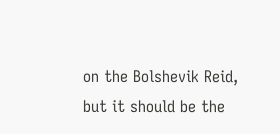on the Bolshevik Reid, but it should be the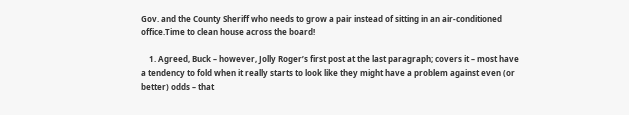Gov. and the County Sheriff who needs to grow a pair instead of sitting in an air-conditioned office.Time to clean house across the board!

    1. Agreed, Buck – however, Jolly Roger’s first post at the last paragraph; covers it – most have a tendency to fold when it really starts to look like they might have a problem against even (or better) odds – that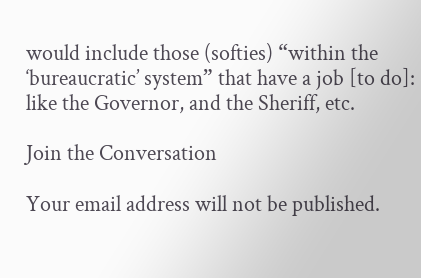would include those (softies) “within the ‘bureaucratic’ system” that have a job [to do]: like the Governor, and the Sheriff, etc.

Join the Conversation

Your email address will not be published.